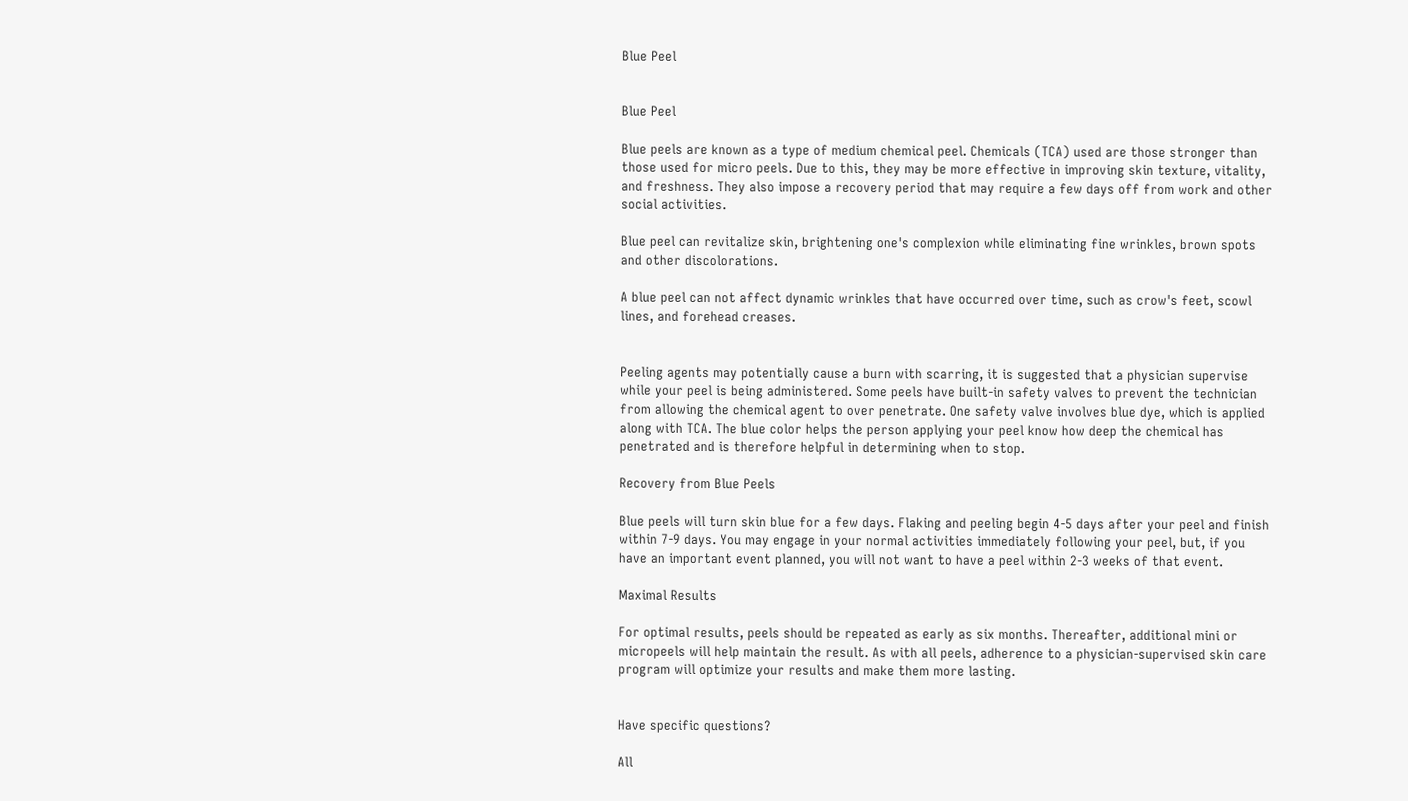Blue Peel


Blue Peel

Blue peels are known as a type of medium chemical peel. Chemicals (TCA) used are those stronger than those used for micro peels. Due to this, they may be more effective in improving skin texture, vitality, and freshness. They also impose a recovery period that may require a few days off from work and other social activities.

Blue peel can revitalize skin, brightening one's complexion while eliminating fine wrinkles, brown spots and other discolorations.

A blue peel can not affect dynamic wrinkles that have occurred over time, such as crow's feet, scowl lines, and forehead creases.


Peeling agents may potentially cause a burn with scarring, it is suggested that a physician supervise while your peel is being administered. Some peels have built-in safety valves to prevent the technician from allowing the chemical agent to over penetrate. One safety valve involves blue dye, which is applied along with TCA. The blue color helps the person applying your peel know how deep the chemical has penetrated and is therefore helpful in determining when to stop.

Recovery from Blue Peels

Blue peels will turn skin blue for a few days. Flaking and peeling begin 4-5 days after your peel and finish within 7-9 days. You may engage in your normal activities immediately following your peel, but, if you have an important event planned, you will not want to have a peel within 2-3 weeks of that event.

Maximal Results

For optimal results, peels should be repeated as early as six months. Thereafter, additional mini or micropeels will help maintain the result. As with all peels, adherence to a physician-supervised skin care program will optimize your results and make them more lasting.


Have specific questions?

All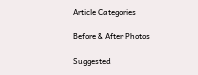Article Categories

Before & After Photos

Suggested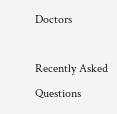Doctors

Recently Asked Questions